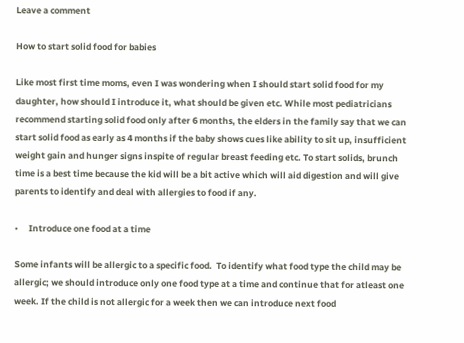Leave a comment

How to start solid food for babies

Like most first time moms, even I was wondering when I should start solid food for my daughter, how should I introduce it, what should be given etc. While most pediatricians recommend starting solid food only after 6 months, the elders in the family say that we can start solid food as early as 4 months if the baby shows cues like ability to sit up, insufficient weight gain and hunger signs inspite of regular breast feeding etc. To start solids, brunch time is a best time because the kid will be a bit active which will aid digestion and will give parents to identify and deal with allergies to food if any.

•     Introduce one food at a time

Some infants will be allergic to a specific food.  To identify what food type the child may be allergic; we should introduce only one food type at a time and continue that for atleast one week. If the child is not allergic for a week then we can introduce next food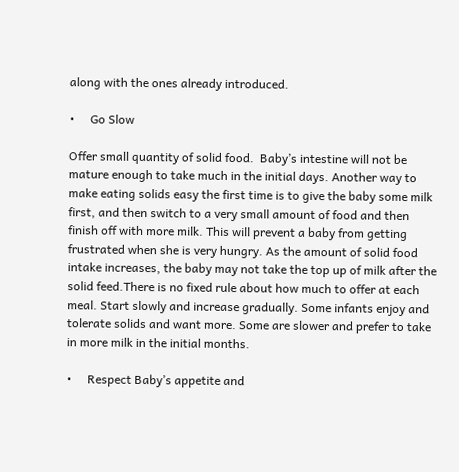along with the ones already introduced.

•     Go Slow

Offer small quantity of solid food.  Baby’s intestine will not be mature enough to take much in the initial days. Another way to make eating solids easy the first time is to give the baby some milk first, and then switch to a very small amount of food and then finish off with more milk. This will prevent a baby from getting frustrated when she is very hungry. As the amount of solid food intake increases, the baby may not take the top up of milk after the solid feed.There is no fixed rule about how much to offer at each meal. Start slowly and increase gradually. Some infants enjoy and tolerate solids and want more. Some are slower and prefer to take in more milk in the initial months.

•     Respect Baby’s appetite and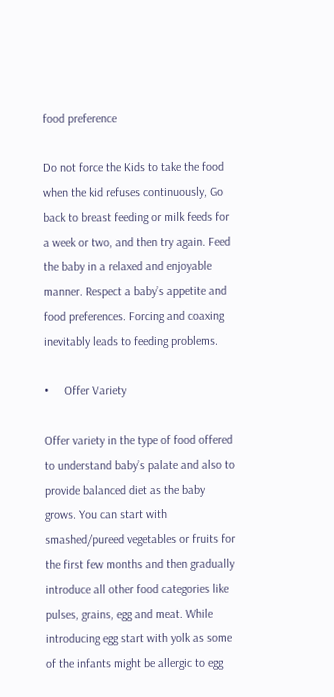food preference

Do not force the Kids to take the food when the kid refuses continuously, Go back to breast feeding or milk feeds for a week or two, and then try again. Feed the baby in a relaxed and enjoyable manner. Respect a baby’s appetite and food preferences. Forcing and coaxing inevitably leads to feeding problems.

•     Offer Variety

Offer variety in the type of food offered to understand baby’s palate and also to provide balanced diet as the baby grows. You can start with smashed/pureed vegetables or fruits for the first few months and then gradually introduce all other food categories like pulses, grains, egg and meat. While introducing egg start with yolk as some of the infants might be allergic to egg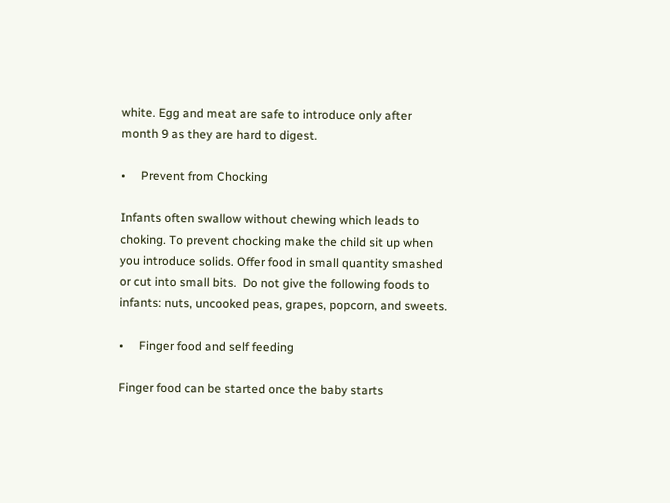white. Egg and meat are safe to introduce only after month 9 as they are hard to digest.

•     Prevent from Chocking

Infants often swallow without chewing which leads to choking. To prevent chocking make the child sit up when you introduce solids. Offer food in small quantity smashed or cut into small bits.  Do not give the following foods to infants: nuts, uncooked peas, grapes, popcorn, and sweets.

•     Finger food and self feeding

Finger food can be started once the baby starts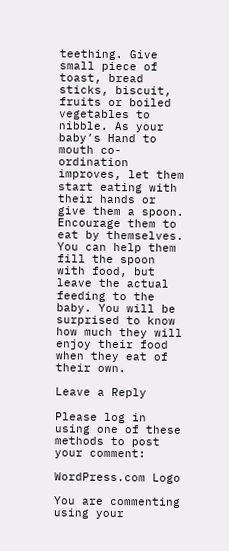teething. Give small piece of toast, bread sticks, biscuit, fruits or boiled vegetables to nibble. As your baby’s Hand to mouth co-ordination improves, let them start eating with their hands or give them a spoon. Encourage them to eat by themselves. You can help them fill the spoon with food, but leave the actual feeding to the baby. You will be surprised to know how much they will enjoy their food when they eat of their own.

Leave a Reply

Please log in using one of these methods to post your comment:

WordPress.com Logo

You are commenting using your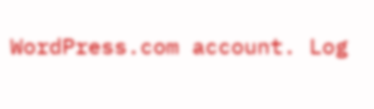WordPress.com account. Log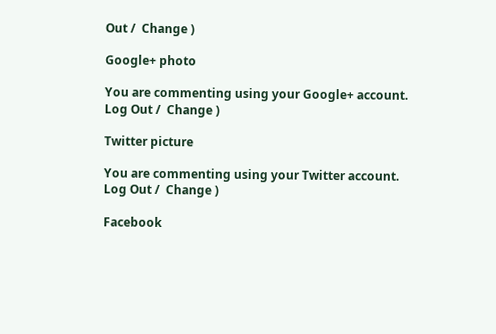Out /  Change )

Google+ photo

You are commenting using your Google+ account. Log Out /  Change )

Twitter picture

You are commenting using your Twitter account. Log Out /  Change )

Facebook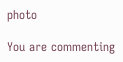photo

You are commenting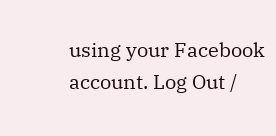using your Facebook account. Log Out /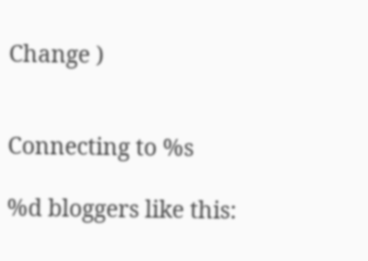Change )


Connecting to %s

%d bloggers like this: